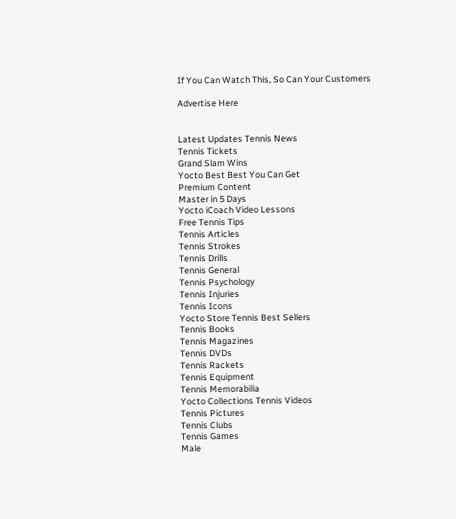If You Can Watch This, So Can Your Customers

Advertise Here


Latest Updates Tennis News
Tennis Tickets
Grand Slam Wins
Yocto Best Best You Can Get
Premium Content
Master in 5 Days
Yocto iCoach Video Lessons
Free Tennis Tips
Tennis Articles
Tennis Strokes
Tennis Drills
Tennis General
Tennis Psychology
Tennis Injuries
Tennis Icons
Yocto Store Tennis Best Sellers
Tennis Books
Tennis Magazines
Tennis DVDs
Tennis Rackets
Tennis Equipment
Tennis Memorabilia
Yocto Collections Tennis Videos
Tennis Pictures
Tennis Clubs
Tennis Games
Male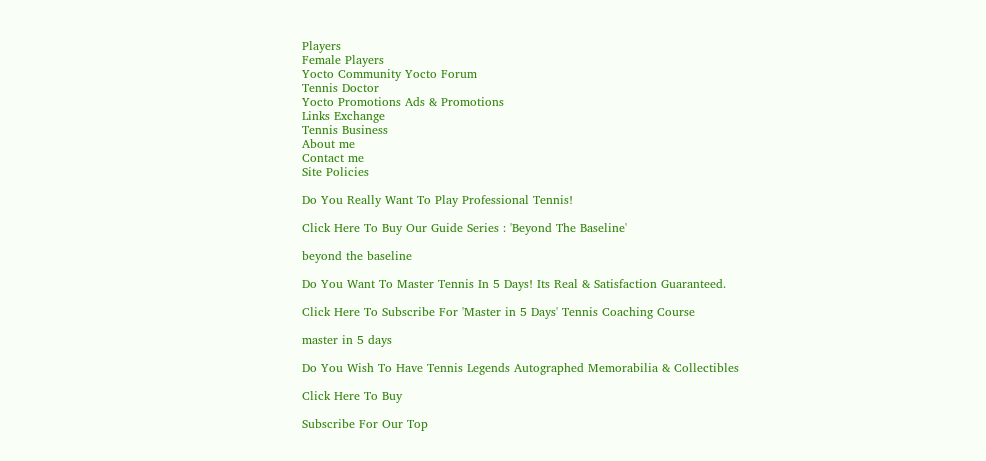Players
Female Players
Yocto Community Yocto Forum
Tennis Doctor
Yocto Promotions Ads & Promotions
Links Exchange
Tennis Business
About me
Contact me
Site Policies

Do You Really Want To Play Professional Tennis!

Click Here To Buy Our Guide Series : 'Beyond The Baseline'

beyond the baseline

Do You Want To Master Tennis In 5 Days! Its Real & Satisfaction Guaranteed.

Click Here To Subscribe For 'Master in 5 Days' Tennis Coaching Course

master in 5 days

Do You Wish To Have Tennis Legends Autographed Memorabilia & Collectibles

Click Here To Buy

Subscribe For Our Top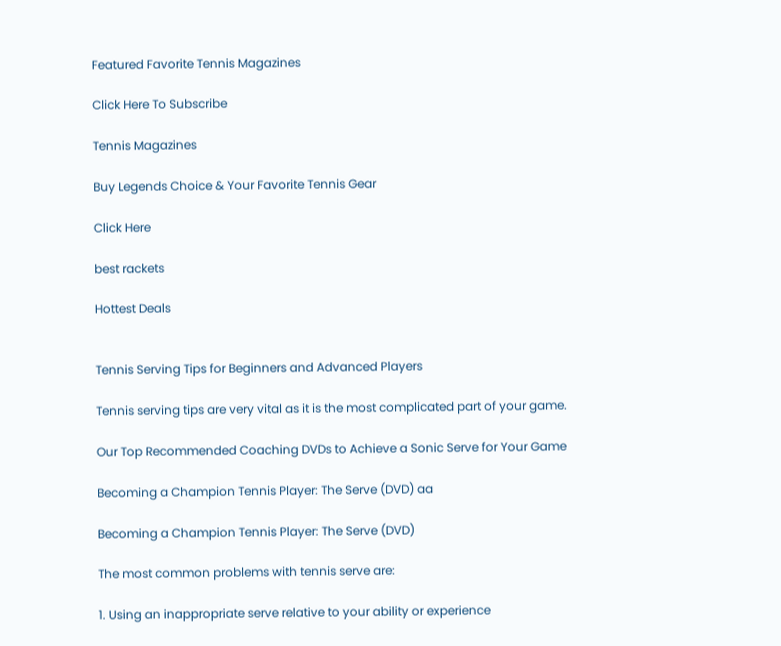Featured Favorite Tennis Magazines

Click Here To Subscribe

Tennis Magazines

Buy Legends Choice & Your Favorite Tennis Gear

Click Here

best rackets

Hottest Deals


Tennis Serving Tips for Beginners and Advanced Players

Tennis serving tips are very vital as it is the most complicated part of your game.

Our Top Recommended Coaching DVDs to Achieve a Sonic Serve for Your Game

Becoming a Champion Tennis Player: The Serve (DVD) aa

Becoming a Champion Tennis Player: The Serve (DVD)

The most common problems with tennis serve are:

1. Using an inappropriate serve relative to your ability or experience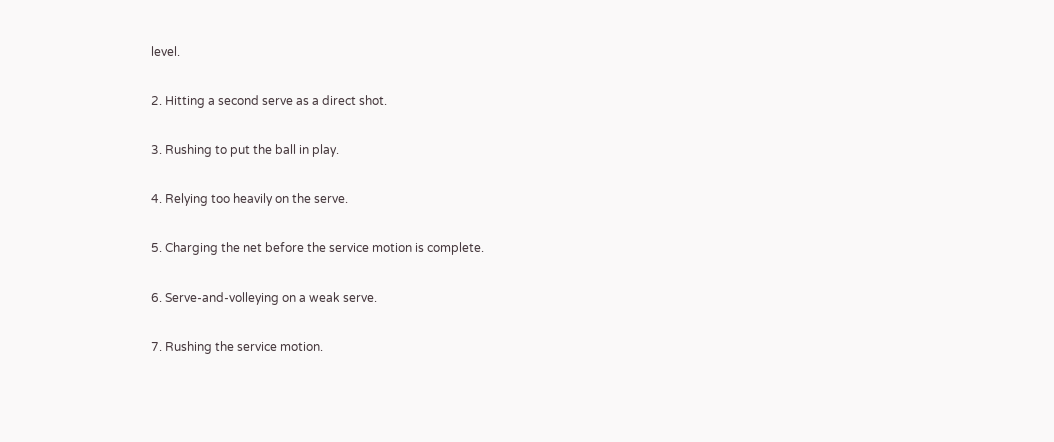level.

2. Hitting a second serve as a direct shot.

3. Rushing to put the ball in play.

4. Relying too heavily on the serve.

5. Charging the net before the service motion is complete.

6. Serve-and-volleying on a weak serve.

7. Rushing the service motion.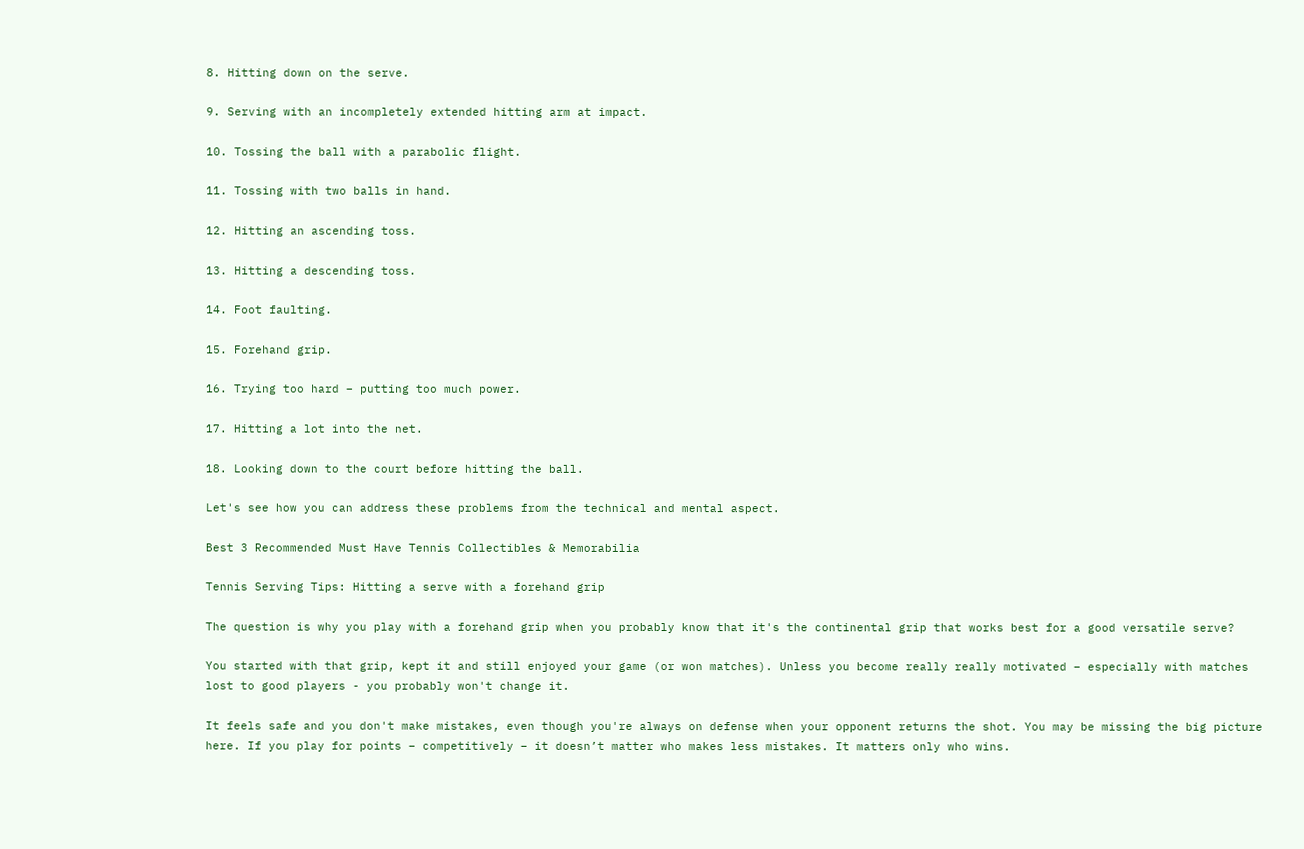8. Hitting down on the serve.

9. Serving with an incompletely extended hitting arm at impact.

10. Tossing the ball with a parabolic flight.

11. Tossing with two balls in hand.

12. Hitting an ascending toss.

13. Hitting a descending toss.

14. Foot faulting.

15. Forehand grip.

16. Trying too hard – putting too much power.

17. Hitting a lot into the net.

18. Looking down to the court before hitting the ball.

Let's see how you can address these problems from the technical and mental aspect.

Best 3 Recommended Must Have Tennis Collectibles & Memorabilia

Tennis Serving Tips: Hitting a serve with a forehand grip

The question is why you play with a forehand grip when you probably know that it's the continental grip that works best for a good versatile serve?

You started with that grip, kept it and still enjoyed your game (or won matches). Unless you become really really motivated – especially with matches lost to good players - you probably won't change it.

It feels safe and you don't make mistakes, even though you're always on defense when your opponent returns the shot. You may be missing the big picture here. If you play for points – competitively – it doesn’t matter who makes less mistakes. It matters only who wins.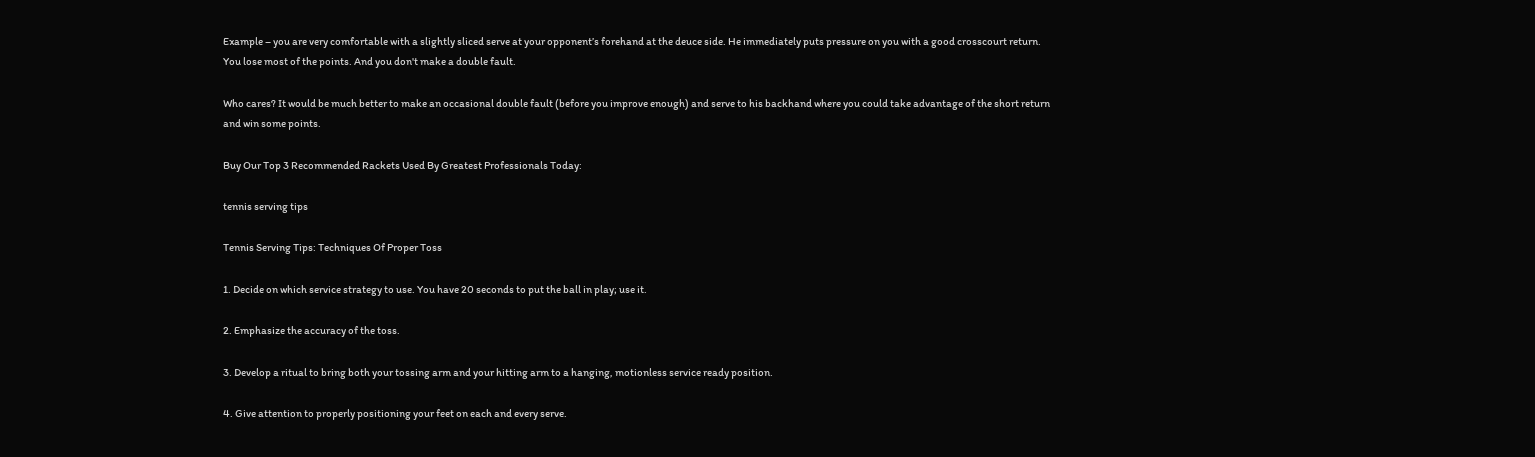Example – you are very comfortable with a slightly sliced serve at your opponent’s forehand at the deuce side. He immediately puts pressure on you with a good crosscourt return. You lose most of the points. And you don't make a double fault.

Who cares? It would be much better to make an occasional double fault (before you improve enough) and serve to his backhand where you could take advantage of the short return and win some points.

Buy Our Top 3 Recommended Rackets Used By Greatest Professionals Today:

tennis serving tips

Tennis Serving Tips: Techniques Of Proper Toss

1. Decide on which service strategy to use. You have 20 seconds to put the ball in play; use it.

2. Emphasize the accuracy of the toss.

3. Develop a ritual to bring both your tossing arm and your hitting arm to a hanging, motionless service ready position.

4. Give attention to properly positioning your feet on each and every serve.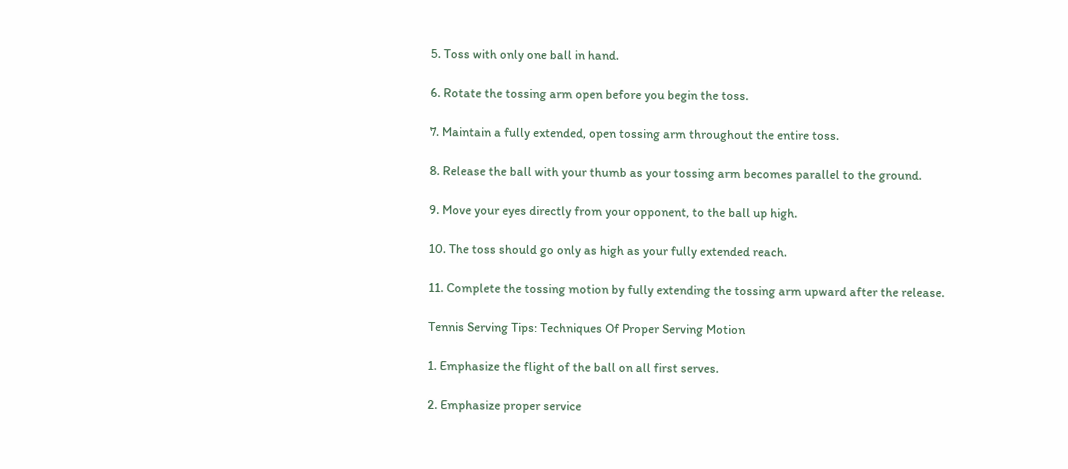5. Toss with only one ball in hand.

6. Rotate the tossing arm open before you begin the toss.

7. Maintain a fully extended, open tossing arm throughout the entire toss.

8. Release the ball with your thumb as your tossing arm becomes parallel to the ground.

9. Move your eyes directly from your opponent, to the ball up high.

10. The toss should go only as high as your fully extended reach.

11. Complete the tossing motion by fully extending the tossing arm upward after the release.

Tennis Serving Tips: Techniques Of Proper Serving Motion

1. Emphasize the flight of the ball on all first serves.

2. Emphasize proper service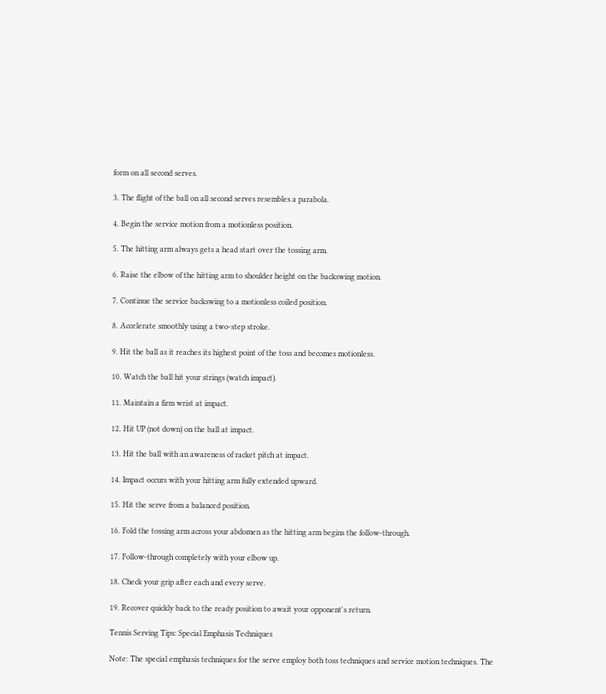form on all second serves.

3. The flight of the ball on all second serves resembles a parabola.

4. Begin the service motion from a motionless position.

5. The hitting arm always gets a head start over the tossing arm.

6. Raise the elbow of the hitting arm to shoulder height on the backswing motion.

7. Continue the service backswing to a motionless coiled position.

8. Accelerate smoothly using a two-step stroke.

9. Hit the ball as it reaches its highest point of the toss and becomes motionless.

10. Watch the ball hit your strings (watch impact).

11. Maintain a firm wrist at impact.

12. Hit UP (not down) on the ball at impact.

13. Hit the ball with an awareness of racket pitch at impact.

14. Impact occurs with your hitting arm fully extended upward.

15. Hit the serve from a balanced position.

16. Fold the tossing arm across your abdomen as the hitting arm begins the follow-through.

17. Follow-through completely with your elbow up.

18. Check your grip after each and every serve.

19. Recover quickly back to the ready position to await your opponent's return.

Tennis Serving Tips: Special Emphasis Techniques

Note: The special emphasis techniques for the serve employ both toss techniques and service motion techniques. The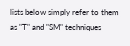lists below simply refer to them as "T" and "SM" techniques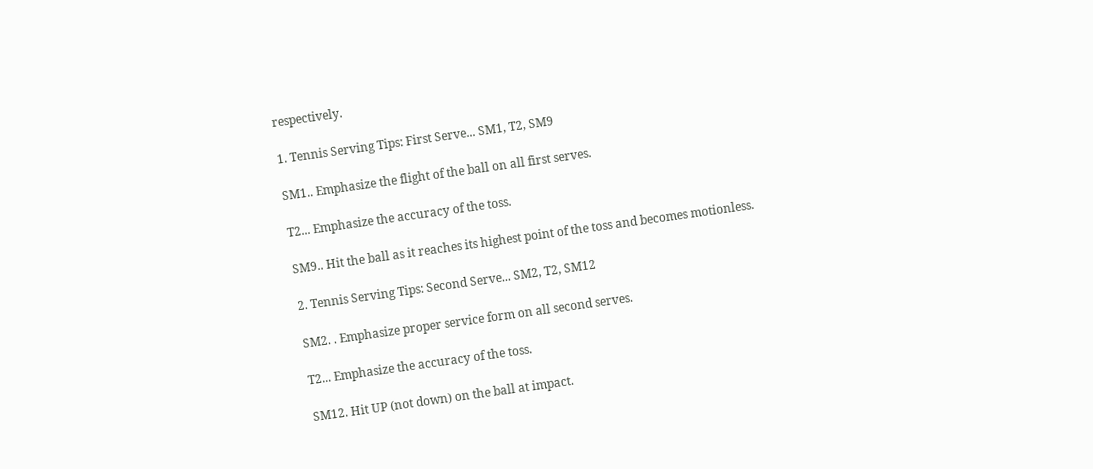respectively.

1. Tennis Serving Tips: First Serve... SM1, T2, SM9

SM1.. Emphasize the flight of the ball on all first serves.

T2... Emphasize the accuracy of the toss.

SM9.. Hit the ball as it reaches its highest point of the toss and becomes motionless.

2. Tennis Serving Tips: Second Serve... SM2, T2, SM12

SM2. . Emphasize proper service form on all second serves.

T2... Emphasize the accuracy of the toss.

SM12. Hit UP (not down) on the ball at impact.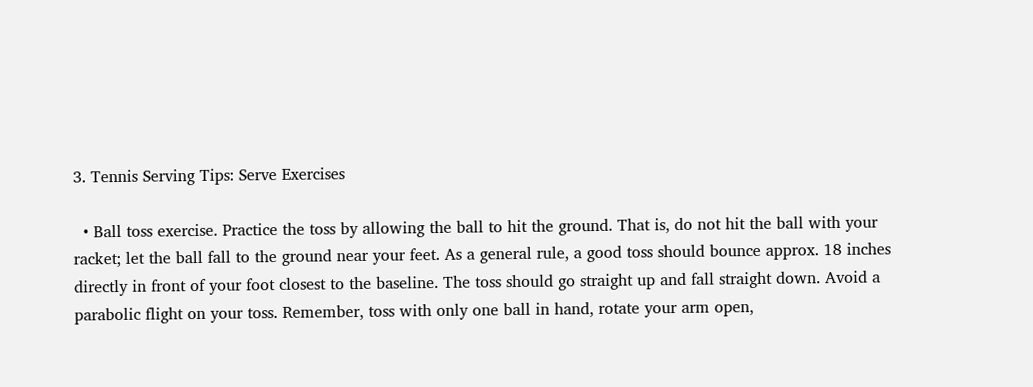3. Tennis Serving Tips: Serve Exercises

  • Ball toss exercise. Practice the toss by allowing the ball to hit the ground. That is, do not hit the ball with your racket; let the ball fall to the ground near your feet. As a general rule, a good toss should bounce approx. 18 inches directly in front of your foot closest to the baseline. The toss should go straight up and fall straight down. Avoid a parabolic flight on your toss. Remember, toss with only one ball in hand, rotate your arm open,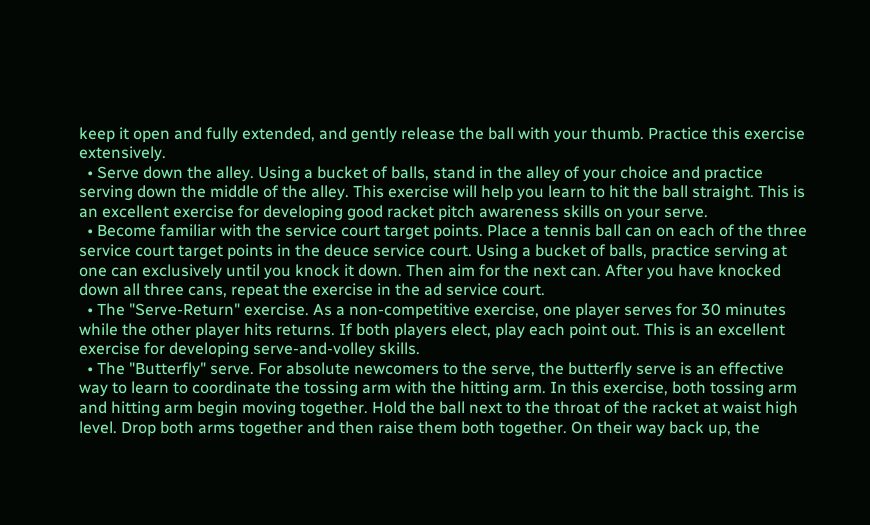keep it open and fully extended, and gently release the ball with your thumb. Practice this exercise extensively.
  • Serve down the alley. Using a bucket of balls, stand in the alley of your choice and practice serving down the middle of the alley. This exercise will help you learn to hit the ball straight. This is an excellent exercise for developing good racket pitch awareness skills on your serve.
  • Become familiar with the service court target points. Place a tennis ball can on each of the three service court target points in the deuce service court. Using a bucket of balls, practice serving at one can exclusively until you knock it down. Then aim for the next can. After you have knocked down all three cans, repeat the exercise in the ad service court.
  • The "Serve-Return" exercise. As a non-competitive exercise, one player serves for 30 minutes while the other player hits returns. If both players elect, play each point out. This is an excellent exercise for developing serve-and-volley skills.
  • The "Butterfly" serve. For absolute newcomers to the serve, the butterfly serve is an effective way to learn to coordinate the tossing arm with the hitting arm. In this exercise, both tossing arm and hitting arm begin moving together. Hold the ball next to the throat of the racket at waist high level. Drop both arms together and then raise them both together. On their way back up, the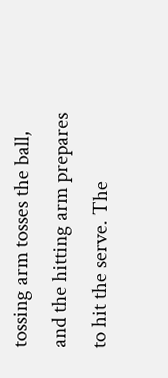tossing arm tosses the ball, and the hitting arm prepares to hit the serve. The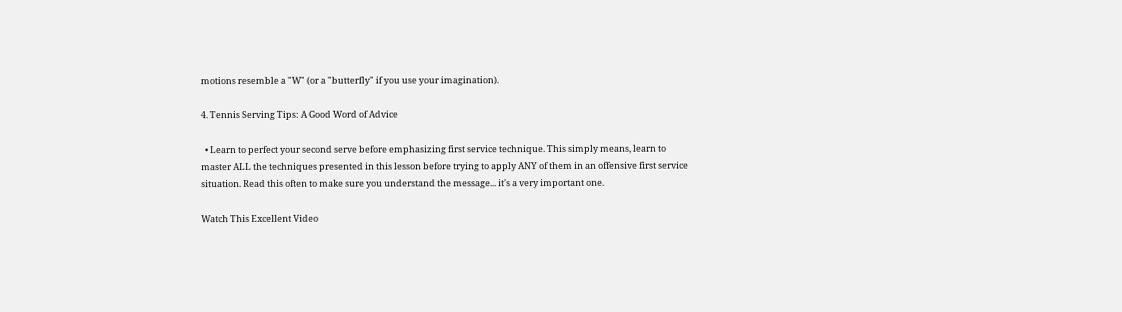motions resemble a "W" (or a "butterfly" if you use your imagination).

4. Tennis Serving Tips: A Good Word of Advice

  • Learn to perfect your second serve before emphasizing first service technique. This simply means, learn to master ALL the techniques presented in this lesson before trying to apply ANY of them in an offensive first service situation. Read this often to make sure you understand the message... it's a very important one.

Watch This Excellent Video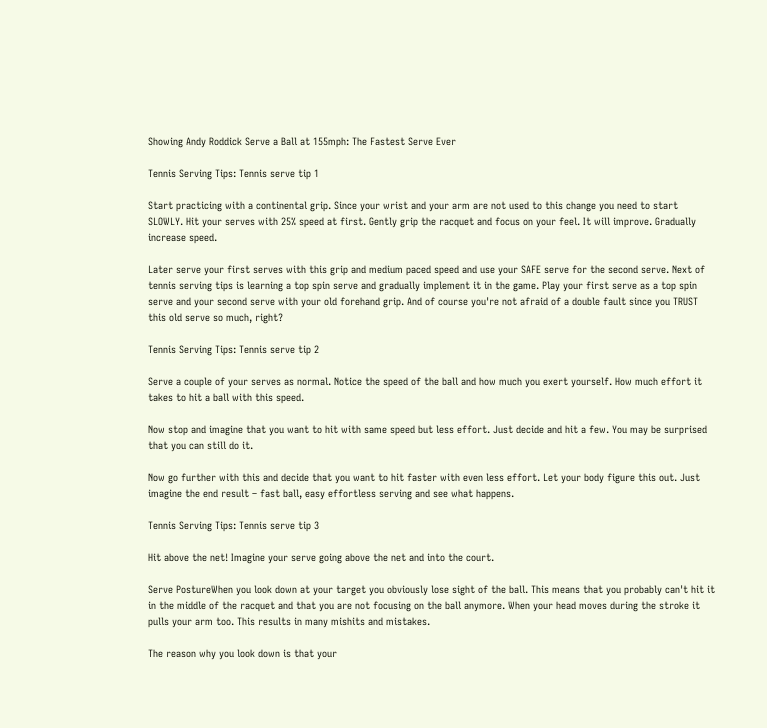Showing Andy Roddick Serve a Ball at 155mph: The Fastest Serve Ever

Tennis Serving Tips: Tennis serve tip 1

Start practicing with a continental grip. Since your wrist and your arm are not used to this change you need to start SLOWLY. Hit your serves with 25% speed at first. Gently grip the racquet and focus on your feel. It will improve. Gradually increase speed.

Later serve your first serves with this grip and medium paced speed and use your SAFE serve for the second serve. Next of tennis serving tips is learning a top spin serve and gradually implement it in the game. Play your first serve as a top spin serve and your second serve with your old forehand grip. And of course you're not afraid of a double fault since you TRUST this old serve so much, right?

Tennis Serving Tips: Tennis serve tip 2

Serve a couple of your serves as normal. Notice the speed of the ball and how much you exert yourself. How much effort it takes to hit a ball with this speed.

Now stop and imagine that you want to hit with same speed but less effort. Just decide and hit a few. You may be surprised that you can still do it.

Now go further with this and decide that you want to hit faster with even less effort. Let your body figure this out. Just imagine the end result – fast ball, easy effortless serving and see what happens.

Tennis Serving Tips: Tennis serve tip 3

Hit above the net! Imagine your serve going above the net and into the court.

Serve PostureWhen you look down at your target you obviously lose sight of the ball. This means that you probably can't hit it in the middle of the racquet and that you are not focusing on the ball anymore. When your head moves during the stroke it pulls your arm too. This results in many mishits and mistakes.

The reason why you look down is that your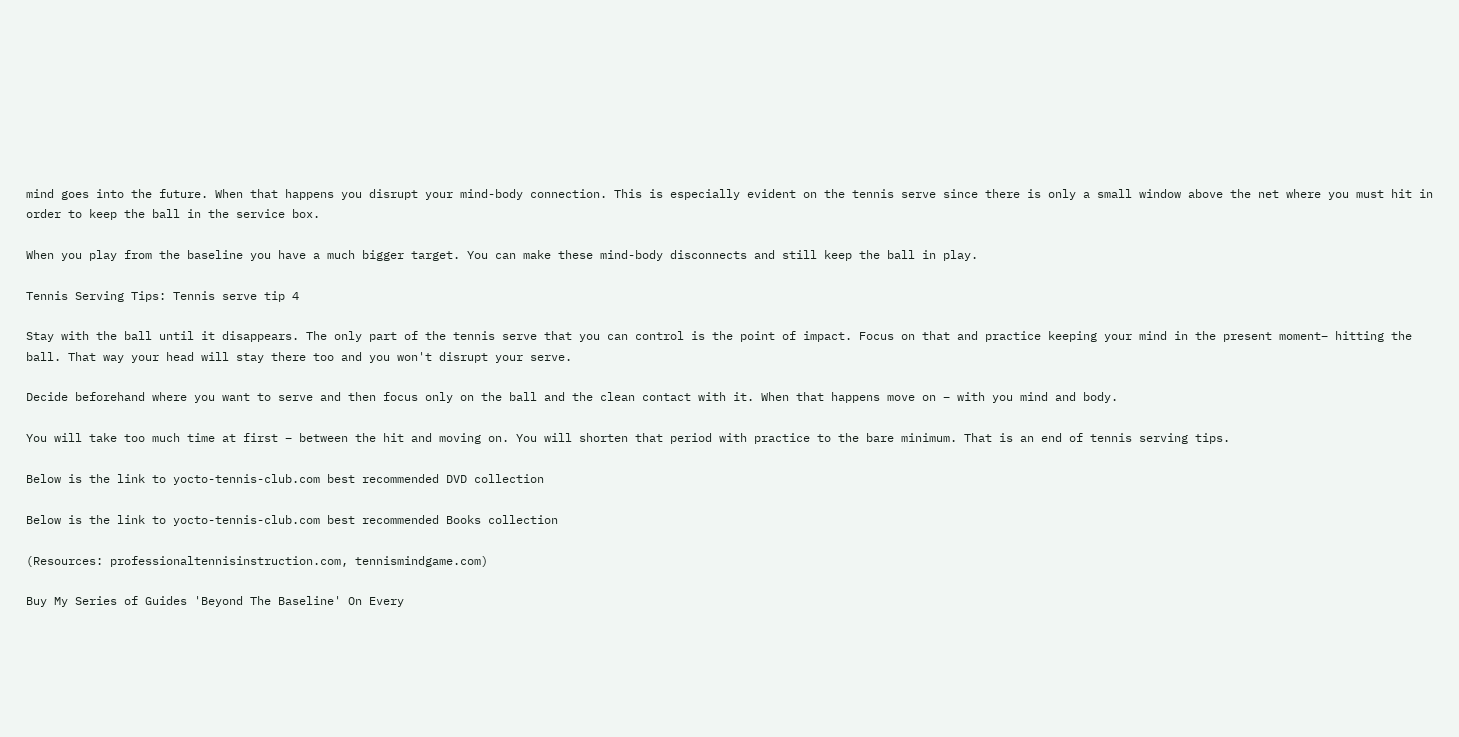mind goes into the future. When that happens you disrupt your mind-body connection. This is especially evident on the tennis serve since there is only a small window above the net where you must hit in order to keep the ball in the service box.

When you play from the baseline you have a much bigger target. You can make these mind-body disconnects and still keep the ball in play.

Tennis Serving Tips: Tennis serve tip 4

Stay with the ball until it disappears. The only part of the tennis serve that you can control is the point of impact. Focus on that and practice keeping your mind in the present moment– hitting the ball. That way your head will stay there too and you won't disrupt your serve.

Decide beforehand where you want to serve and then focus only on the ball and the clean contact with it. When that happens move on – with you mind and body.

You will take too much time at first – between the hit and moving on. You will shorten that period with practice to the bare minimum. That is an end of tennis serving tips.

Below is the link to yocto-tennis-club.com best recommended DVD collection

Below is the link to yocto-tennis-club.com best recommended Books collection

(Resources: professionaltennisinstruction.com, tennismindgame.com)

Buy My Series of Guides 'Beyond The Baseline' On Every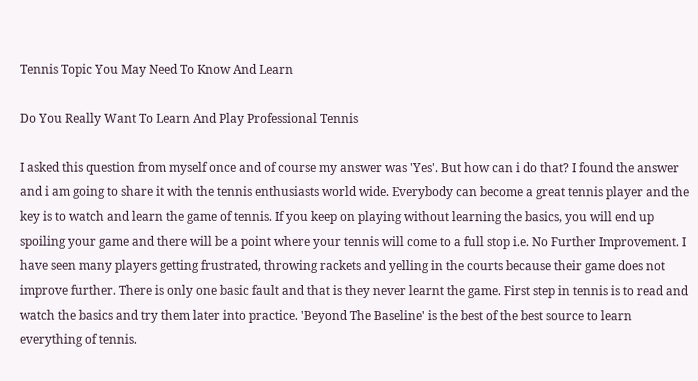Tennis Topic You May Need To Know And Learn

Do You Really Want To Learn And Play Professional Tennis

I asked this question from myself once and of course my answer was 'Yes'. But how can i do that? I found the answer and i am going to share it with the tennis enthusiasts world wide. Everybody can become a great tennis player and the key is to watch and learn the game of tennis. If you keep on playing without learning the basics, you will end up spoiling your game and there will be a point where your tennis will come to a full stop i.e. No Further Improvement. I have seen many players getting frustrated, throwing rackets and yelling in the courts because their game does not improve further. There is only one basic fault and that is they never learnt the game. First step in tennis is to read and watch the basics and try them later into practice. 'Beyond The Baseline' is the best of the best source to learn everything of tennis.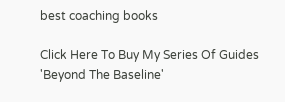best coaching books

Click Here To Buy My Series Of Guides 'Beyond The Baseline'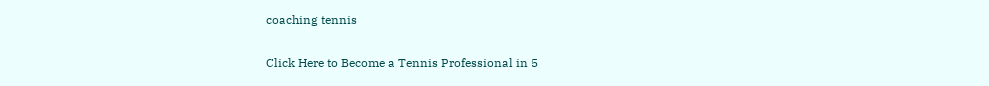coaching tennis

Click Here to Become a Tennis Professional in 5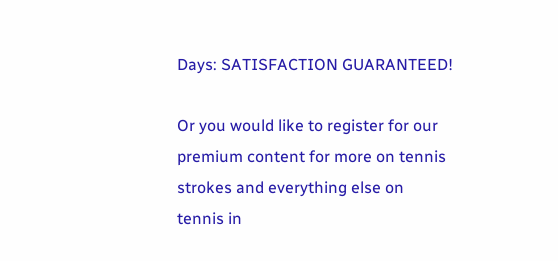Days: SATISFACTION GUARANTEED!

Or you would like to register for our premium content for more on tennis strokes and everything else on tennis in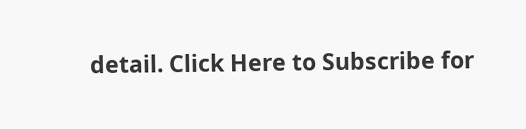detail. Click Here to Subscribe for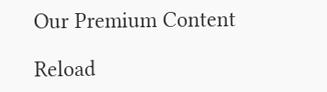Our Premium Content

Reload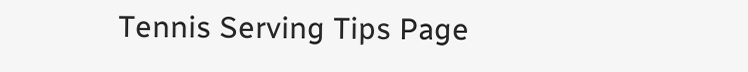Tennis Serving Tips Page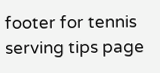footer for tennis serving tips page